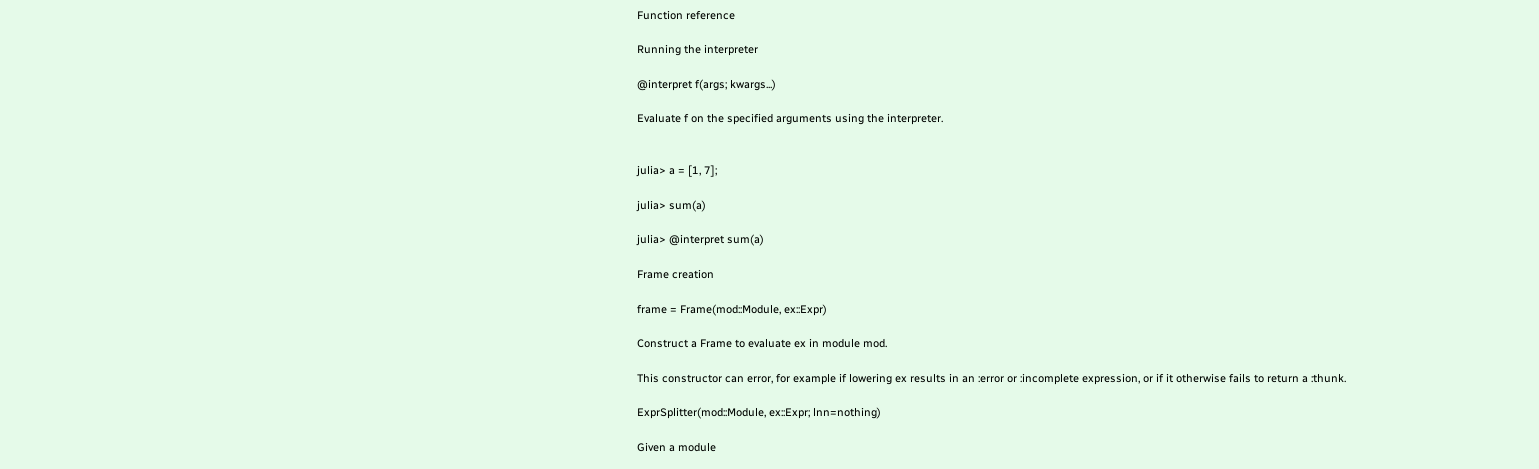Function reference

Running the interpreter

@interpret f(args; kwargs...)

Evaluate f on the specified arguments using the interpreter.


julia> a = [1, 7];

julia> sum(a)

julia> @interpret sum(a)

Frame creation

frame = Frame(mod::Module, ex::Expr)

Construct a Frame to evaluate ex in module mod.

This constructor can error, for example if lowering ex results in an :error or :incomplete expression, or if it otherwise fails to return a :thunk.

ExprSplitter(mod::Module, ex::Expr; lnn=nothing)

Given a module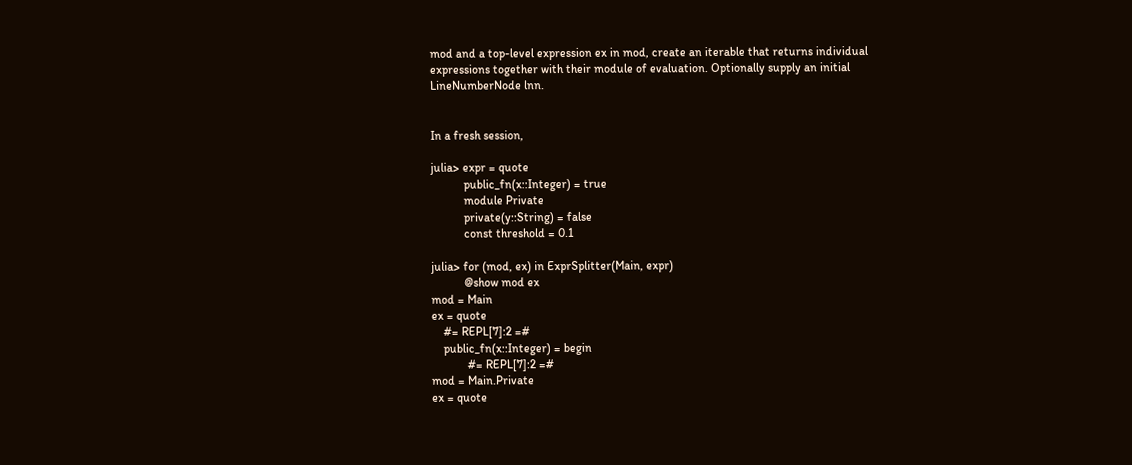mod and a top-level expression ex in mod, create an iterable that returns individual expressions together with their module of evaluation. Optionally supply an initial LineNumberNode lnn.


In a fresh session,

julia> expr = quote
           public_fn(x::Integer) = true
           module Private
           private(y::String) = false
           const threshold = 0.1

julia> for (mod, ex) in ExprSplitter(Main, expr)
           @show mod ex
mod = Main
ex = quote
    #= REPL[7]:2 =#
    public_fn(x::Integer) = begin
            #= REPL[7]:2 =#
mod = Main.Private
ex = quote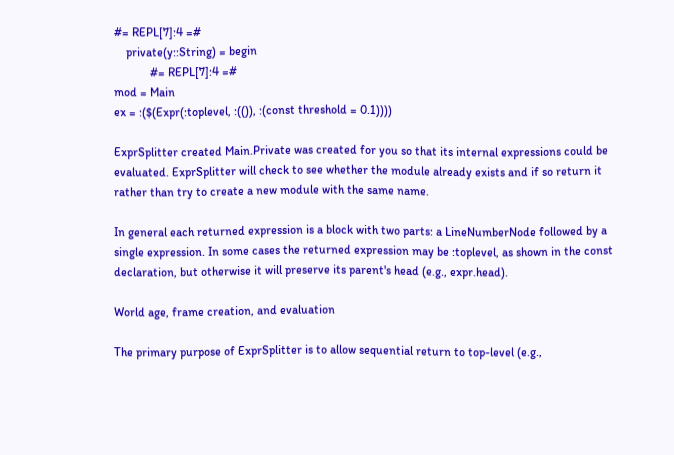#= REPL[7]:4 =#
    private(y::String) = begin
            #= REPL[7]:4 =#
mod = Main
ex = :($(Expr(:toplevel, :(()), :(const threshold = 0.1))))

ExprSplitter created Main.Private was created for you so that its internal expressions could be evaluated. ExprSplitter will check to see whether the module already exists and if so return it rather than try to create a new module with the same name.

In general each returned expression is a block with two parts: a LineNumberNode followed by a single expression. In some cases the returned expression may be :toplevel, as shown in the const declaration, but otherwise it will preserve its parent's head (e.g., expr.head).

World age, frame creation, and evaluation

The primary purpose of ExprSplitter is to allow sequential return to top-level (e.g.,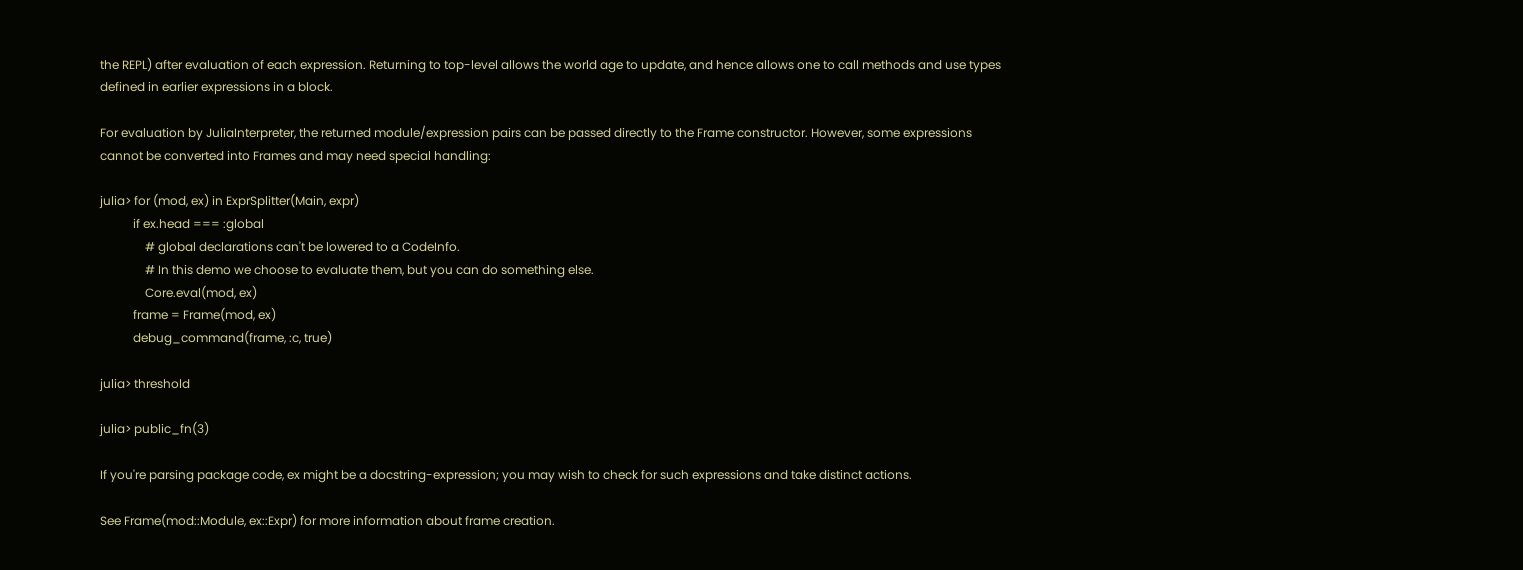the REPL) after evaluation of each expression. Returning to top-level allows the world age to update, and hence allows one to call methods and use types defined in earlier expressions in a block.

For evaluation by JuliaInterpreter, the returned module/expression pairs can be passed directly to the Frame constructor. However, some expressions cannot be converted into Frames and may need special handling:

julia> for (mod, ex) in ExprSplitter(Main, expr)
           if ex.head === :global
               # global declarations can't be lowered to a CodeInfo.
               # In this demo we choose to evaluate them, but you can do something else.
               Core.eval(mod, ex)
           frame = Frame(mod, ex)
           debug_command(frame, :c, true)

julia> threshold

julia> public_fn(3)

If you're parsing package code, ex might be a docstring-expression; you may wish to check for such expressions and take distinct actions.

See Frame(mod::Module, ex::Expr) for more information about frame creation.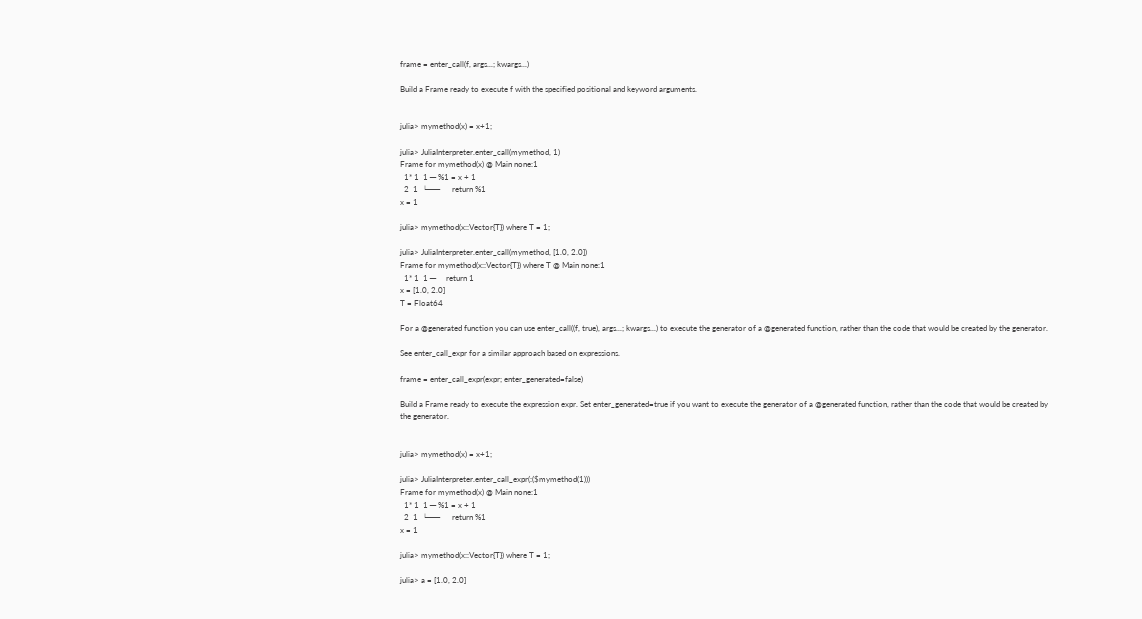frame = enter_call(f, args...; kwargs...)

Build a Frame ready to execute f with the specified positional and keyword arguments.


julia> mymethod(x) = x+1;

julia> JuliaInterpreter.enter_call(mymethod, 1)
Frame for mymethod(x) @ Main none:1
  1* 1  1 ─ %1 = x + 1
  2  1  └──      return %1
x = 1

julia> mymethod(x::Vector{T}) where T = 1;

julia> JuliaInterpreter.enter_call(mymethod, [1.0, 2.0])
Frame for mymethod(x::Vector{T}) where T @ Main none:1
  1* 1  1 ─     return 1
x = [1.0, 2.0]
T = Float64

For a @generated function you can use enter_call((f, true), args...; kwargs...) to execute the generator of a @generated function, rather than the code that would be created by the generator.

See enter_call_expr for a similar approach based on expressions.

frame = enter_call_expr(expr; enter_generated=false)

Build a Frame ready to execute the expression expr. Set enter_generated=true if you want to execute the generator of a @generated function, rather than the code that would be created by the generator.


julia> mymethod(x) = x+1;

julia> JuliaInterpreter.enter_call_expr(:($mymethod(1)))
Frame for mymethod(x) @ Main none:1
  1* 1  1 ─ %1 = x + 1
  2  1  └──      return %1
x = 1

julia> mymethod(x::Vector{T}) where T = 1;

julia> a = [1.0, 2.0]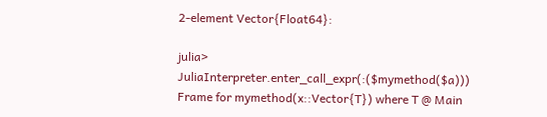2-element Vector{Float64}:

julia> JuliaInterpreter.enter_call_expr(:($mymethod($a)))
Frame for mymethod(x::Vector{T}) where T @ Main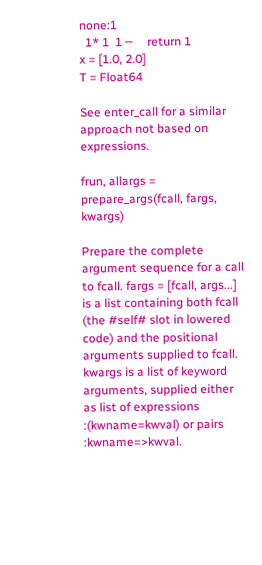none:1
  1* 1  1 ─     return 1
x = [1.0, 2.0]
T = Float64

See enter_call for a similar approach not based on expressions.

frun, allargs = prepare_args(fcall, fargs, kwargs)

Prepare the complete argument sequence for a call to fcall. fargs = [fcall, args...] is a list containing both fcall (the #self# slot in lowered code) and the positional arguments supplied to fcall. kwargs is a list of keyword arguments, supplied either as list of expressions :(kwname=kwval) or pairs :kwname=>kwval.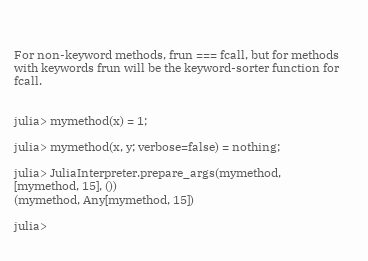For non-keyword methods, frun === fcall, but for methods with keywords frun will be the keyword-sorter function for fcall.


julia> mymethod(x) = 1;

julia> mymethod(x, y; verbose=false) = nothing;

julia> JuliaInterpreter.prepare_args(mymethod, [mymethod, 15], ())
(mymethod, Any[mymethod, 15])

julia>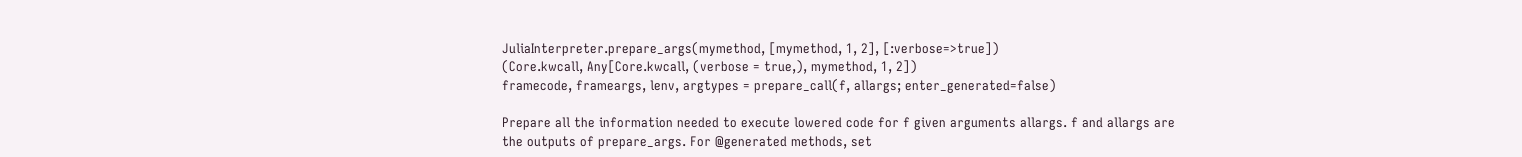JuliaInterpreter.prepare_args(mymethod, [mymethod, 1, 2], [:verbose=>true])
(Core.kwcall, Any[Core.kwcall, (verbose = true,), mymethod, 1, 2])
framecode, frameargs, lenv, argtypes = prepare_call(f, allargs; enter_generated=false)

Prepare all the information needed to execute lowered code for f given arguments allargs. f and allargs are the outputs of prepare_args. For @generated methods, set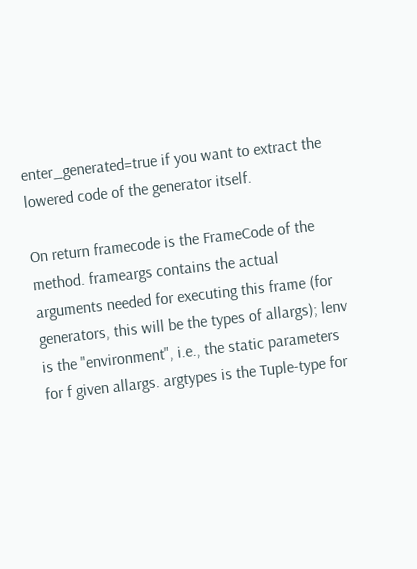enter_generated=true if you want to extract the lowered code of the generator itself.

On return framecode is the FrameCode of the method. frameargs contains the actual arguments needed for executing this frame (for generators, this will be the types of allargs); lenv is the "environment", i.e., the static parameters for f given allargs. argtypes is the Tuple-type for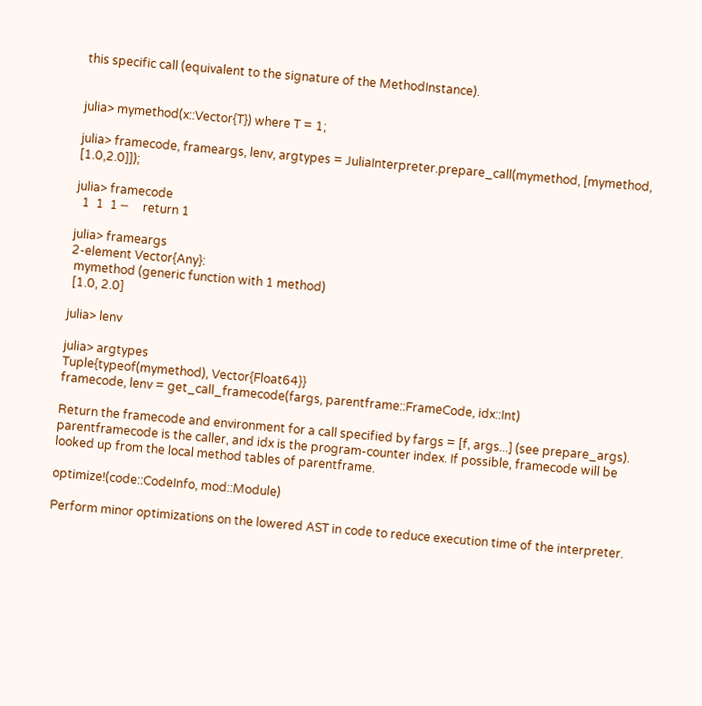this specific call (equivalent to the signature of the MethodInstance).


julia> mymethod(x::Vector{T}) where T = 1;

julia> framecode, frameargs, lenv, argtypes = JuliaInterpreter.prepare_call(mymethod, [mymethod, [1.0,2.0]]);

julia> framecode
  1  1  1 ─     return 1

julia> frameargs
2-element Vector{Any}:
 mymethod (generic function with 1 method)
 [1.0, 2.0]

julia> lenv

julia> argtypes
Tuple{typeof(mymethod), Vector{Float64}}
framecode, lenv = get_call_framecode(fargs, parentframe::FrameCode, idx::Int)

Return the framecode and environment for a call specified by fargs = [f, args...] (see prepare_args). parentframecode is the caller, and idx is the program-counter index. If possible, framecode will be looked up from the local method tables of parentframe.

optimize!(code::CodeInfo, mod::Module)

Perform minor optimizations on the lowered AST in code to reduce execution time of the interpreter.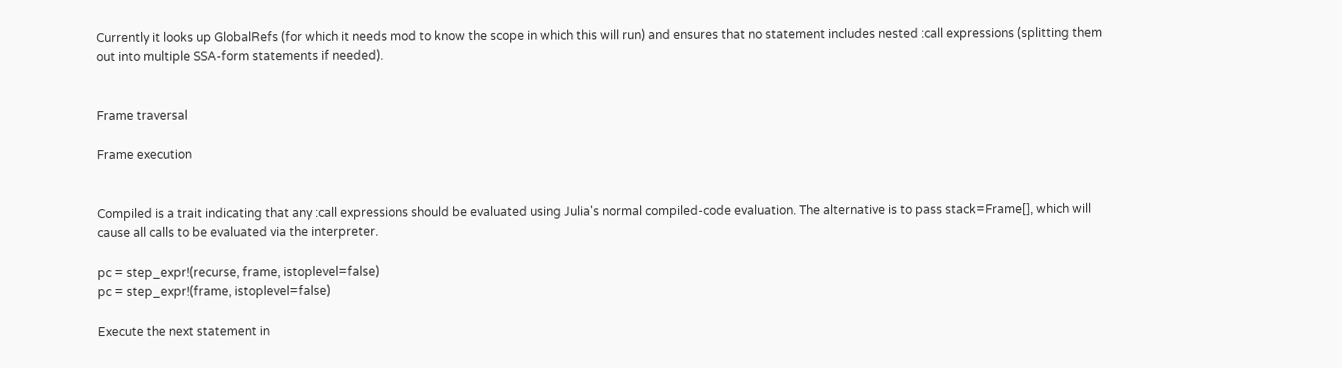Currently it looks up GlobalRefs (for which it needs mod to know the scope in which this will run) and ensures that no statement includes nested :call expressions (splitting them out into multiple SSA-form statements if needed).


Frame traversal

Frame execution


Compiled is a trait indicating that any :call expressions should be evaluated using Julia's normal compiled-code evaluation. The alternative is to pass stack=Frame[], which will cause all calls to be evaluated via the interpreter.

pc = step_expr!(recurse, frame, istoplevel=false)
pc = step_expr!(frame, istoplevel=false)

Execute the next statement in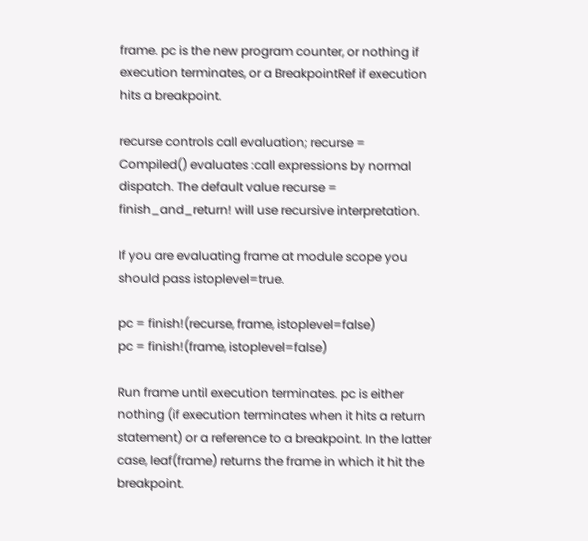frame. pc is the new program counter, or nothing if execution terminates, or a BreakpointRef if execution hits a breakpoint.

recurse controls call evaluation; recurse = Compiled() evaluates :call expressions by normal dispatch. The default value recurse = finish_and_return! will use recursive interpretation.

If you are evaluating frame at module scope you should pass istoplevel=true.

pc = finish!(recurse, frame, istoplevel=false)
pc = finish!(frame, istoplevel=false)

Run frame until execution terminates. pc is either nothing (if execution terminates when it hits a return statement) or a reference to a breakpoint. In the latter case, leaf(frame) returns the frame in which it hit the breakpoint.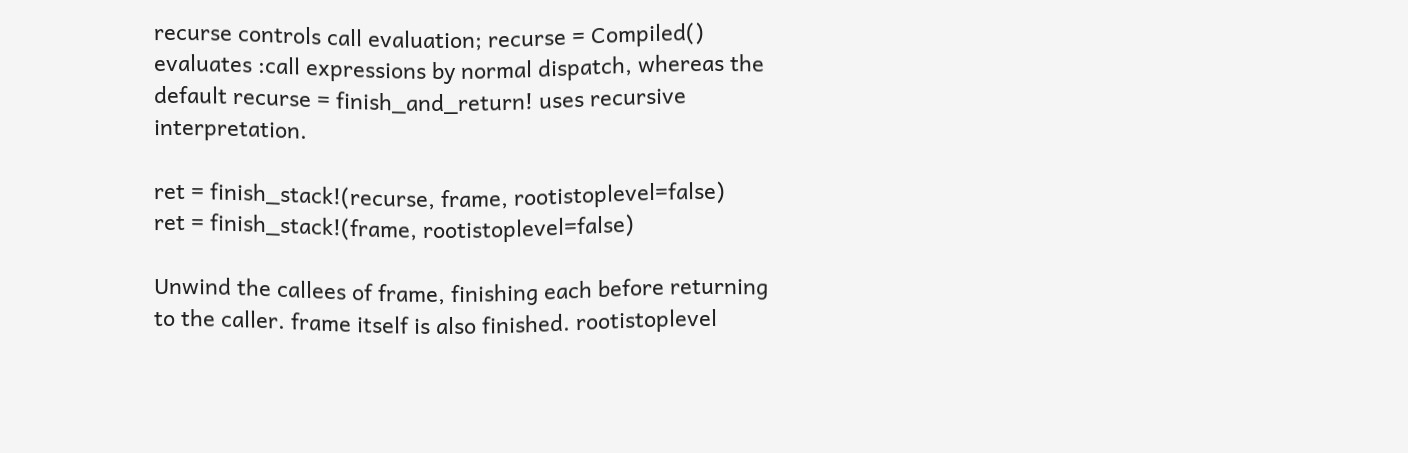recurse controls call evaluation; recurse = Compiled() evaluates :call expressions by normal dispatch, whereas the default recurse = finish_and_return! uses recursive interpretation.

ret = finish_stack!(recurse, frame, rootistoplevel=false)
ret = finish_stack!(frame, rootistoplevel=false)

Unwind the callees of frame, finishing each before returning to the caller. frame itself is also finished. rootistoplevel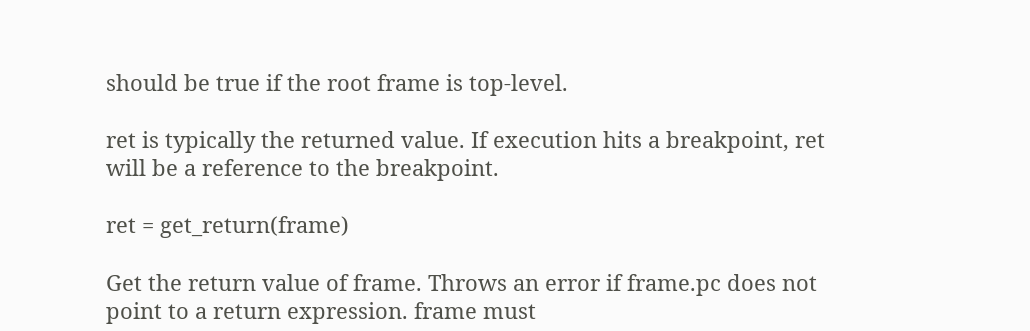should be true if the root frame is top-level.

ret is typically the returned value. If execution hits a breakpoint, ret will be a reference to the breakpoint.

ret = get_return(frame)

Get the return value of frame. Throws an error if frame.pc does not point to a return expression. frame must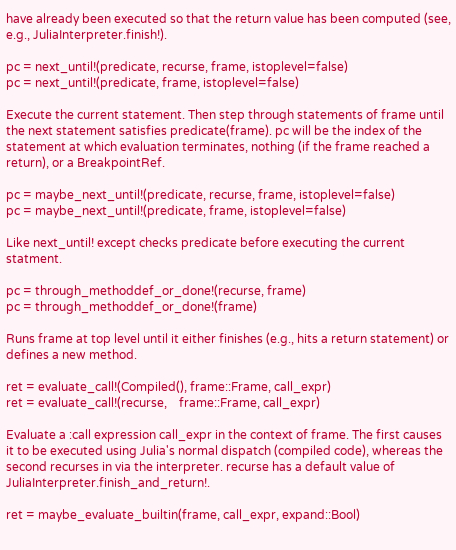have already been executed so that the return value has been computed (see, e.g., JuliaInterpreter.finish!).

pc = next_until!(predicate, recurse, frame, istoplevel=false)
pc = next_until!(predicate, frame, istoplevel=false)

Execute the current statement. Then step through statements of frame until the next statement satisfies predicate(frame). pc will be the index of the statement at which evaluation terminates, nothing (if the frame reached a return), or a BreakpointRef.

pc = maybe_next_until!(predicate, recurse, frame, istoplevel=false)
pc = maybe_next_until!(predicate, frame, istoplevel=false)

Like next_until! except checks predicate before executing the current statment.

pc = through_methoddef_or_done!(recurse, frame)
pc = through_methoddef_or_done!(frame)

Runs frame at top level until it either finishes (e.g., hits a return statement) or defines a new method.

ret = evaluate_call!(Compiled(), frame::Frame, call_expr)
ret = evaluate_call!(recurse,    frame::Frame, call_expr)

Evaluate a :call expression call_expr in the context of frame. The first causes it to be executed using Julia's normal dispatch (compiled code), whereas the second recurses in via the interpreter. recurse has a default value of JuliaInterpreter.finish_and_return!.

ret = maybe_evaluate_builtin(frame, call_expr, expand::Bool)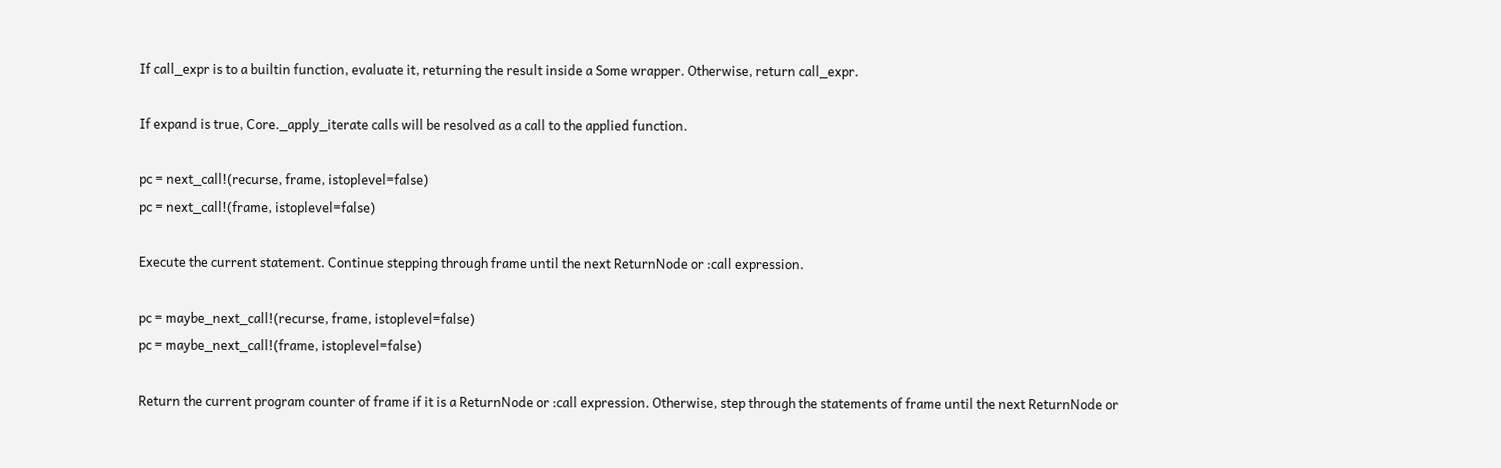If call_expr is to a builtin function, evaluate it, returning the result inside a Some wrapper. Otherwise, return call_expr.

If expand is true, Core._apply_iterate calls will be resolved as a call to the applied function.

pc = next_call!(recurse, frame, istoplevel=false)
pc = next_call!(frame, istoplevel=false)

Execute the current statement. Continue stepping through frame until the next ReturnNode or :call expression.

pc = maybe_next_call!(recurse, frame, istoplevel=false)
pc = maybe_next_call!(frame, istoplevel=false)

Return the current program counter of frame if it is a ReturnNode or :call expression. Otherwise, step through the statements of frame until the next ReturnNode or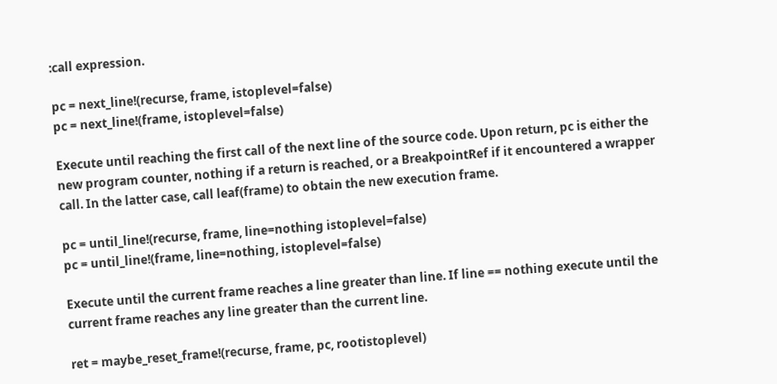:call expression.

pc = next_line!(recurse, frame, istoplevel=false)
pc = next_line!(frame, istoplevel=false)

Execute until reaching the first call of the next line of the source code. Upon return, pc is either the new program counter, nothing if a return is reached, or a BreakpointRef if it encountered a wrapper call. In the latter case, call leaf(frame) to obtain the new execution frame.

pc = until_line!(recurse, frame, line=nothing istoplevel=false)
pc = until_line!(frame, line=nothing, istoplevel=false)

Execute until the current frame reaches a line greater than line. If line == nothing execute until the current frame reaches any line greater than the current line.

ret = maybe_reset_frame!(recurse, frame, pc, rootistoplevel)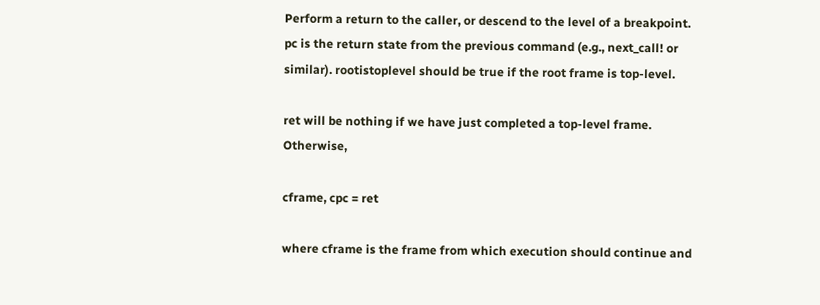Perform a return to the caller, or descend to the level of a breakpoint. pc is the return state from the previous command (e.g., next_call! or similar). rootistoplevel should be true if the root frame is top-level.

ret will be nothing if we have just completed a top-level frame. Otherwise,

cframe, cpc = ret

where cframe is the frame from which execution should continue and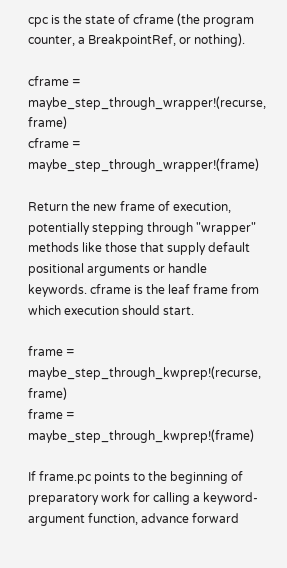cpc is the state of cframe (the program counter, a BreakpointRef, or nothing).

cframe = maybe_step_through_wrapper!(recurse, frame)
cframe = maybe_step_through_wrapper!(frame)

Return the new frame of execution, potentially stepping through "wrapper" methods like those that supply default positional arguments or handle keywords. cframe is the leaf frame from which execution should start.

frame = maybe_step_through_kwprep!(recurse, frame)
frame = maybe_step_through_kwprep!(frame)

If frame.pc points to the beginning of preparatory work for calling a keyword-argument function, advance forward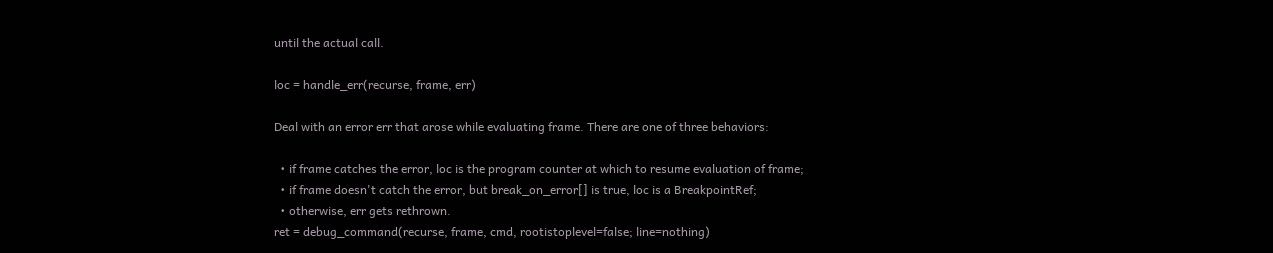until the actual call.

loc = handle_err(recurse, frame, err)

Deal with an error err that arose while evaluating frame. There are one of three behaviors:

  • if frame catches the error, loc is the program counter at which to resume evaluation of frame;
  • if frame doesn't catch the error, but break_on_error[] is true, loc is a BreakpointRef;
  • otherwise, err gets rethrown.
ret = debug_command(recurse, frame, cmd, rootistoplevel=false; line=nothing)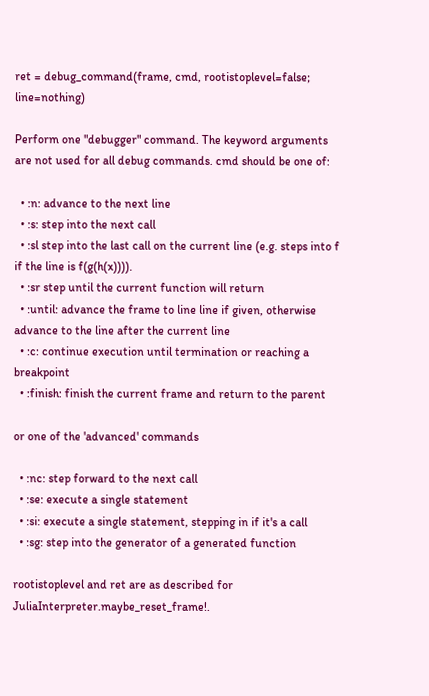ret = debug_command(frame, cmd, rootistoplevel=false; line=nothing)

Perform one "debugger" command. The keyword arguments are not used for all debug commands. cmd should be one of:

  • :n: advance to the next line
  • :s: step into the next call
  • :sl step into the last call on the current line (e.g. steps into f if the line is f(g(h(x)))).
  • :sr step until the current function will return
  • :until: advance the frame to line line if given, otherwise advance to the line after the current line
  • :c: continue execution until termination or reaching a breakpoint
  • :finish: finish the current frame and return to the parent

or one of the 'advanced' commands

  • :nc: step forward to the next call
  • :se: execute a single statement
  • :si: execute a single statement, stepping in if it's a call
  • :sg: step into the generator of a generated function

rootistoplevel and ret are as described for JuliaInterpreter.maybe_reset_frame!.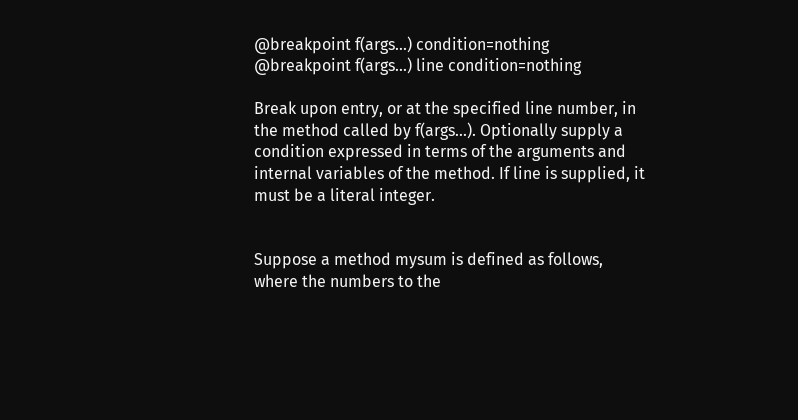@breakpoint f(args...) condition=nothing
@breakpoint f(args...) line condition=nothing

Break upon entry, or at the specified line number, in the method called by f(args...). Optionally supply a condition expressed in terms of the arguments and internal variables of the method. If line is supplied, it must be a literal integer.


Suppose a method mysum is defined as follows, where the numbers to the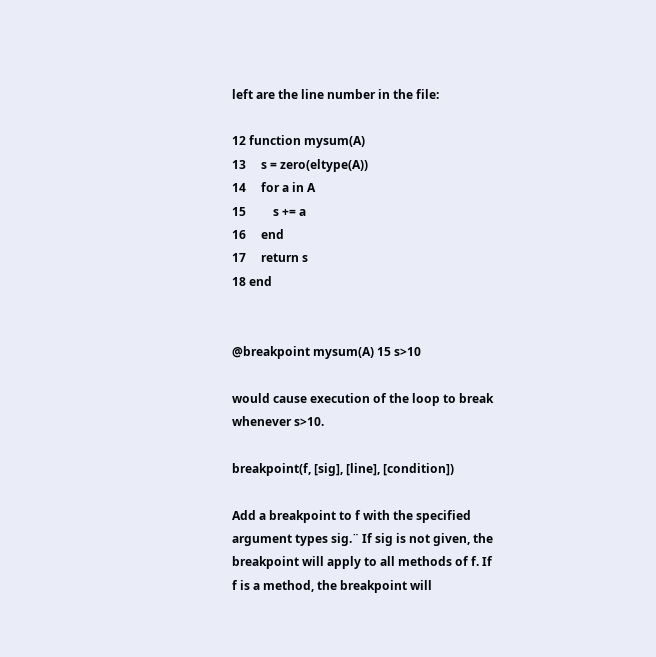left are the line number in the file:

12 function mysum(A)
13     s = zero(eltype(A))
14     for a in A
15         s += a
16     end
17     return s
18 end


@breakpoint mysum(A) 15 s>10

would cause execution of the loop to break whenever s>10.

breakpoint(f, [sig], [line], [condition])

Add a breakpoint to f with the specified argument types sig.¨ If sig is not given, the breakpoint will apply to all methods of f. If f is a method, the breakpoint will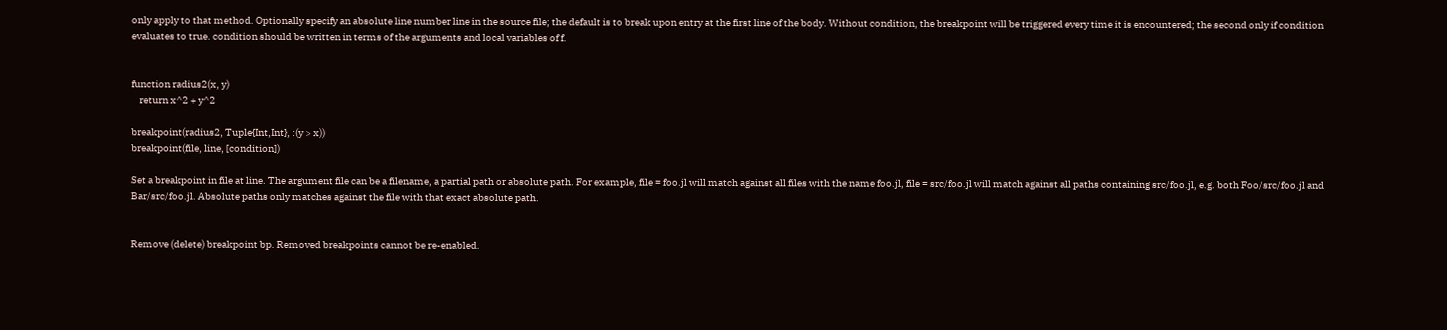only apply to that method. Optionally specify an absolute line number line in the source file; the default is to break upon entry at the first line of the body. Without condition, the breakpoint will be triggered every time it is encountered; the second only if condition evaluates to true. condition should be written in terms of the arguments and local variables of f.


function radius2(x, y)
    return x^2 + y^2

breakpoint(radius2, Tuple{Int,Int}, :(y > x))
breakpoint(file, line, [condition])

Set a breakpoint in file at line. The argument file can be a filename, a partial path or absolute path. For example, file = foo.jl will match against all files with the name foo.jl, file = src/foo.jl will match against all paths containing src/foo.jl, e.g. both Foo/src/foo.jl and Bar/src/foo.jl. Absolute paths only matches against the file with that exact absolute path.


Remove (delete) breakpoint bp. Removed breakpoints cannot be re-enabled.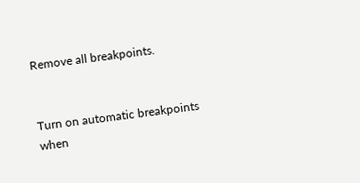Remove all breakpoints.


Turn on automatic breakpoints when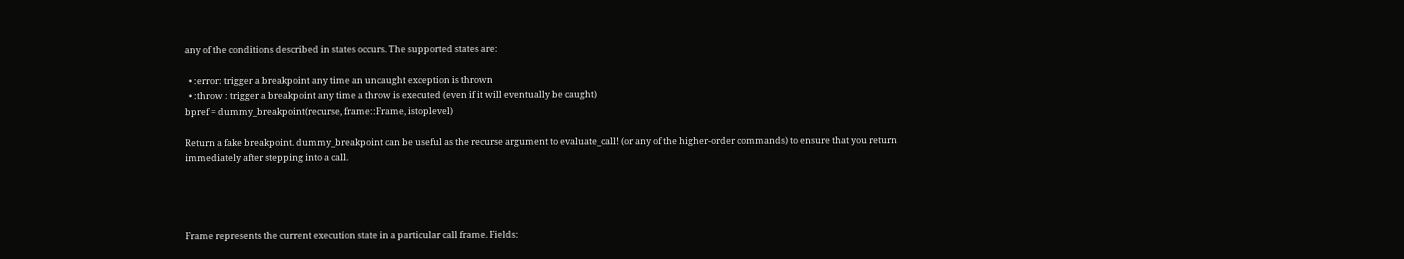any of the conditions described in states occurs. The supported states are:

  • :error: trigger a breakpoint any time an uncaught exception is thrown
  • :throw : trigger a breakpoint any time a throw is executed (even if it will eventually be caught)
bpref = dummy_breakpoint(recurse, frame::Frame, istoplevel)

Return a fake breakpoint. dummy_breakpoint can be useful as the recurse argument to evaluate_call! (or any of the higher-order commands) to ensure that you return immediately after stepping into a call.




Frame represents the current execution state in a particular call frame. Fields: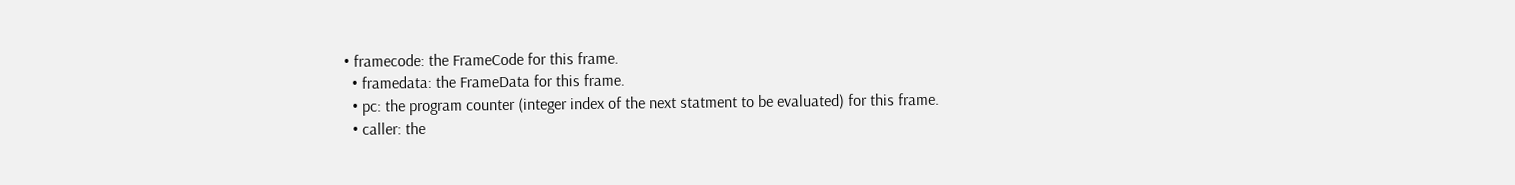• framecode: the FrameCode for this frame.
  • framedata: the FrameData for this frame.
  • pc: the program counter (integer index of the next statment to be evaluated) for this frame.
  • caller: the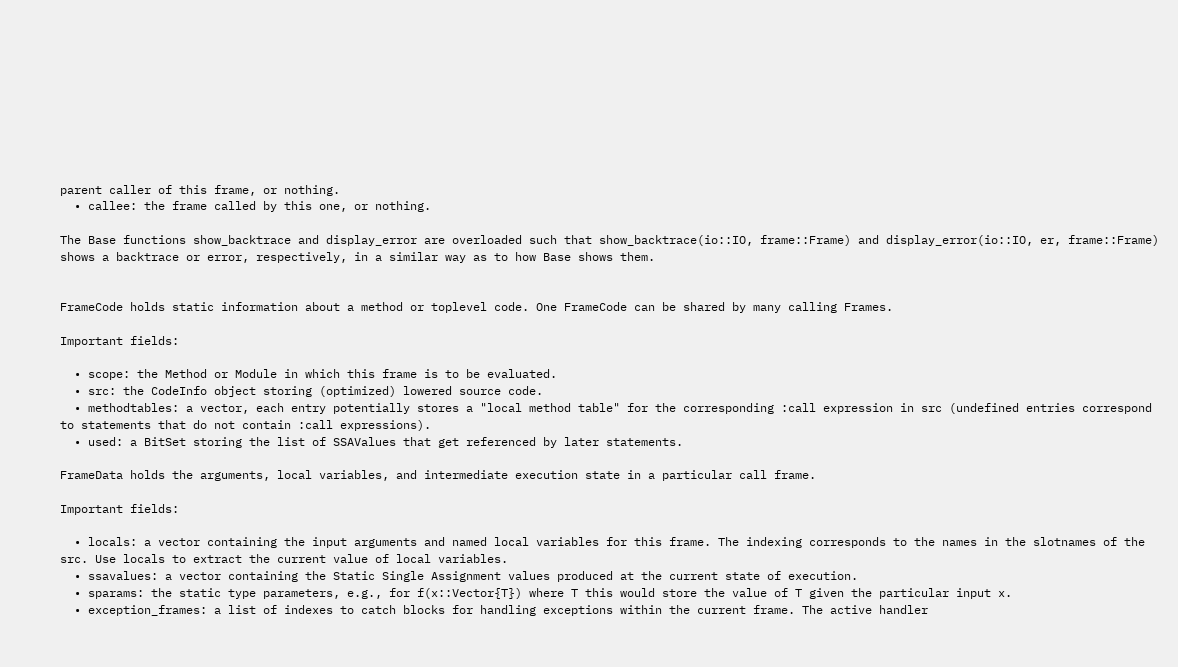parent caller of this frame, or nothing.
  • callee: the frame called by this one, or nothing.

The Base functions show_backtrace and display_error are overloaded such that show_backtrace(io::IO, frame::Frame) and display_error(io::IO, er, frame::Frame) shows a backtrace or error, respectively, in a similar way as to how Base shows them.


FrameCode holds static information about a method or toplevel code. One FrameCode can be shared by many calling Frames.

Important fields:

  • scope: the Method or Module in which this frame is to be evaluated.
  • src: the CodeInfo object storing (optimized) lowered source code.
  • methodtables: a vector, each entry potentially stores a "local method table" for the corresponding :call expression in src (undefined entries correspond to statements that do not contain :call expressions).
  • used: a BitSet storing the list of SSAValues that get referenced by later statements.

FrameData holds the arguments, local variables, and intermediate execution state in a particular call frame.

Important fields:

  • locals: a vector containing the input arguments and named local variables for this frame. The indexing corresponds to the names in the slotnames of the src. Use locals to extract the current value of local variables.
  • ssavalues: a vector containing the Static Single Assignment values produced at the current state of execution.
  • sparams: the static type parameters, e.g., for f(x::Vector{T}) where T this would store the value of T given the particular input x.
  • exception_frames: a list of indexes to catch blocks for handling exceptions within the current frame. The active handler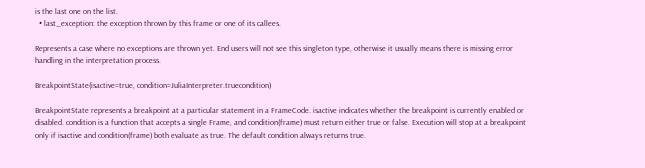is the last one on the list.
  • last_exception: the exception thrown by this frame or one of its callees.

Represents a case where no exceptions are thrown yet. End users will not see this singleton type, otherwise it usually means there is missing error handling in the interpretation process.

BreakpointState(isactive=true, condition=JuliaInterpreter.truecondition)

BreakpointState represents a breakpoint at a particular statement in a FrameCode. isactive indicates whether the breakpoint is currently enabled or disabled. condition is a function that accepts a single Frame, and condition(frame) must return either true or false. Execution will stop at a breakpoint only if isactive and condition(frame) both evaluate as true. The default condition always returns true.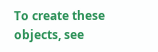To create these objects, see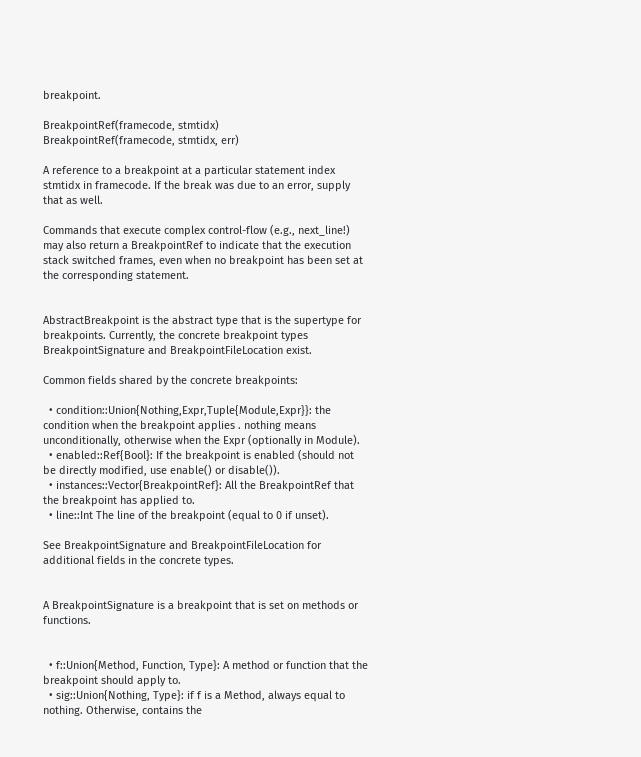breakpoint.

BreakpointRef(framecode, stmtidx)
BreakpointRef(framecode, stmtidx, err)

A reference to a breakpoint at a particular statement index stmtidx in framecode. If the break was due to an error, supply that as well.

Commands that execute complex control-flow (e.g., next_line!) may also return a BreakpointRef to indicate that the execution stack switched frames, even when no breakpoint has been set at the corresponding statement.


AbstractBreakpoint is the abstract type that is the supertype for breakpoints. Currently, the concrete breakpoint types BreakpointSignature and BreakpointFileLocation exist.

Common fields shared by the concrete breakpoints:

  • condition::Union{Nothing,Expr,Tuple{Module,Expr}}: the condition when the breakpoint applies . nothing means unconditionally, otherwise when the Expr (optionally in Module).
  • enabled::Ref{Bool}: If the breakpoint is enabled (should not be directly modified, use enable() or disable()).
  • instances::Vector{BreakpointRef}: All the BreakpointRef that the breakpoint has applied to.
  • line::Int The line of the breakpoint (equal to 0 if unset).

See BreakpointSignature and BreakpointFileLocation for additional fields in the concrete types.


A BreakpointSignature is a breakpoint that is set on methods or functions.


  • f::Union{Method, Function, Type}: A method or function that the breakpoint should apply to.
  • sig::Union{Nothing, Type}: if f is a Method, always equal to nothing. Otherwise, contains the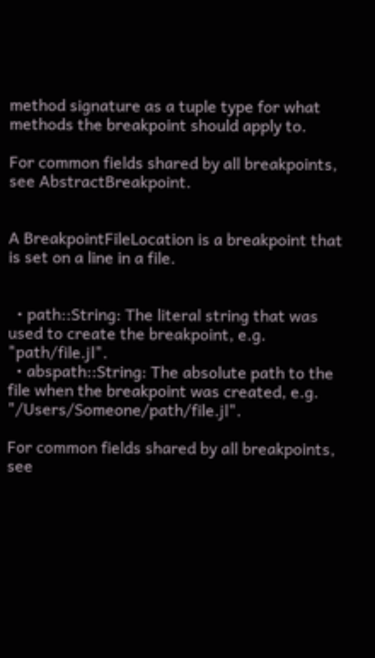method signature as a tuple type for what methods the breakpoint should apply to.

For common fields shared by all breakpoints, see AbstractBreakpoint.


A BreakpointFileLocation is a breakpoint that is set on a line in a file.


  • path::String: The literal string that was used to create the breakpoint, e.g. "path/file.jl".
  • abspath::String: The absolute path to the file when the breakpoint was created, e.g. "/Users/Someone/path/file.jl".

For common fields shared by all breakpoints, see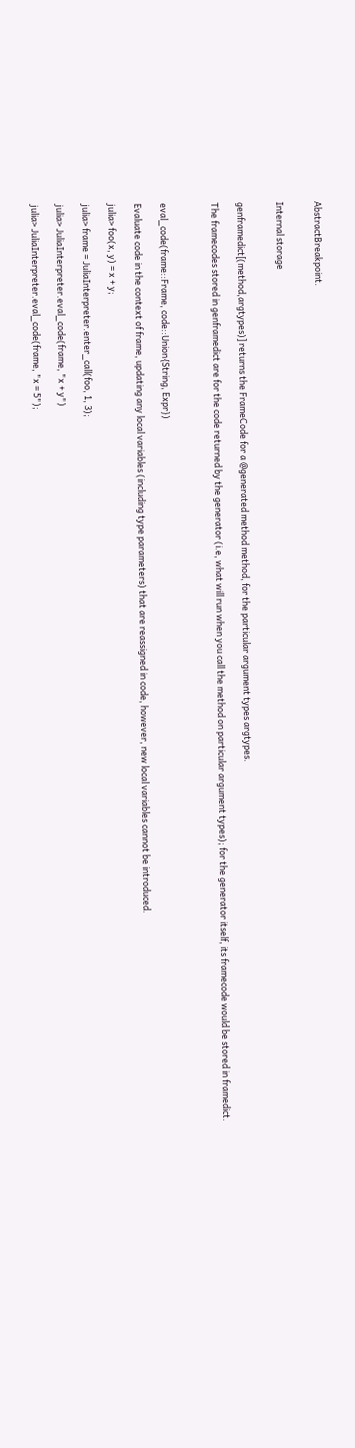AbstractBreakpoint.


Internal storage


genframedict[(method,argtypes)] returns the FrameCode for a @generated method method, for the particular argument types argtypes.

The framecodes stored in genframedict are for the code returned by the generator (i.e, what will run when you call the method on particular argument types); for the generator itself, its framecode would be stored in framedict.



eval_code(frame::Frame, code::Union{String, Expr})

Evaluate code in the context of frame, updating any local variables (including type parameters) that are reassigned in code, however, new local variables cannot be introduced.

julia> foo(x, y) = x + y;

julia> frame = JuliaInterpreter.enter_call(foo, 1, 3);

julia> JuliaInterpreter.eval_code(frame, "x + y")

julia> JuliaInterpreter.eval_code(frame, "x = 5");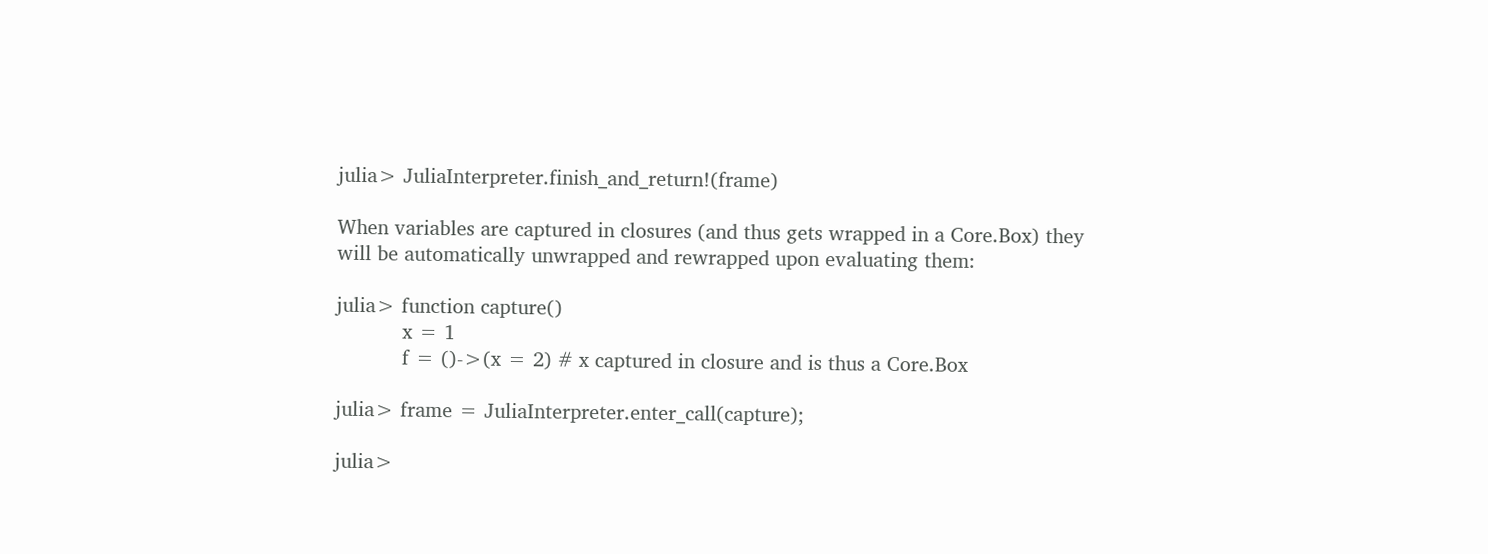julia> JuliaInterpreter.finish_and_return!(frame)

When variables are captured in closures (and thus gets wrapped in a Core.Box) they will be automatically unwrapped and rewrapped upon evaluating them:

julia> function capture()
           x = 1
           f = ()->(x = 2) # x captured in closure and is thus a Core.Box

julia> frame = JuliaInterpreter.enter_call(capture);

julia>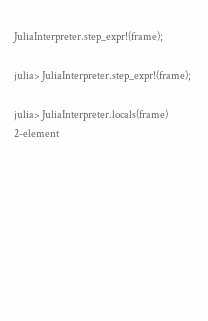JuliaInterpreter.step_expr!(frame);

julia> JuliaInterpreter.step_expr!(frame);

julia> JuliaInterpreter.locals(frame)
2-element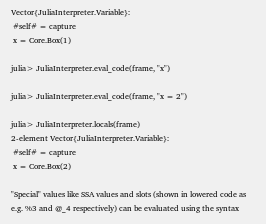Vector{JuliaInterpreter.Variable}:
 #self# = capture
 x = Core.Box(1)

julia> JuliaInterpreter.eval_code(frame, "x")

julia> JuliaInterpreter.eval_code(frame, "x = 2")

julia> JuliaInterpreter.locals(frame)
2-element Vector{JuliaInterpreter.Variable}:
 #self# = capture
 x = Core.Box(2)

"Special" values like SSA values and slots (shown in lowered code as e.g. %3 and @_4 respectively) can be evaluated using the syntax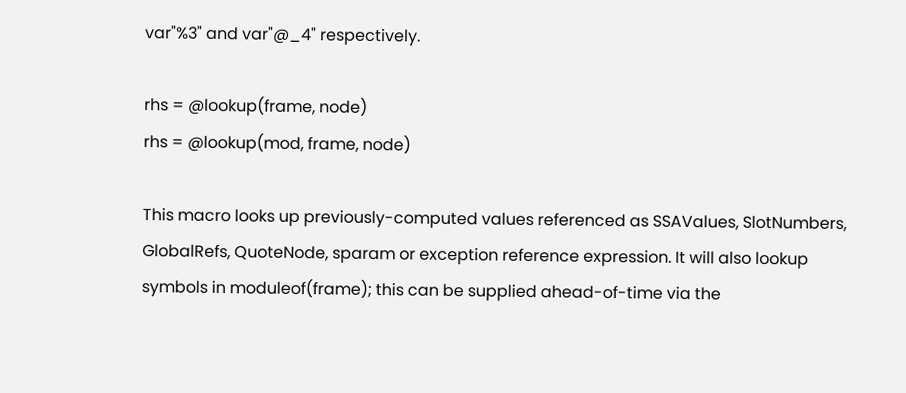var"%3" and var"@_4" respectively.

rhs = @lookup(frame, node)
rhs = @lookup(mod, frame, node)

This macro looks up previously-computed values referenced as SSAValues, SlotNumbers, GlobalRefs, QuoteNode, sparam or exception reference expression. It will also lookup symbols in moduleof(frame); this can be supplied ahead-of-time via the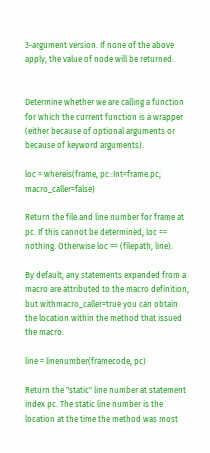3-argument version. If none of the above apply, the value of node will be returned.


Determine whether we are calling a function for which the current function is a wrapper (either because of optional arguments or because of keyword arguments).

loc = whereis(frame, pc::Int=frame.pc; macro_caller=false)

Return the file and line number for frame at pc. If this cannot be determined, loc == nothing. Otherwise loc == (filepath, line).

By default, any statements expanded from a macro are attributed to the macro definition, but withmacro_caller=true you can obtain the location within the method that issued the macro.

line = linenumber(framecode, pc)

Return the "static" line number at statement index pc. The static line number is the location at the time the method was most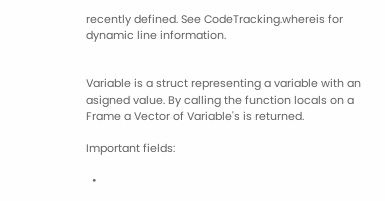recently defined. See CodeTracking.whereis for dynamic line information.


Variable is a struct representing a variable with an asigned value. By calling the function locals on a Frame a Vector of Variable's is returned.

Important fields:

  •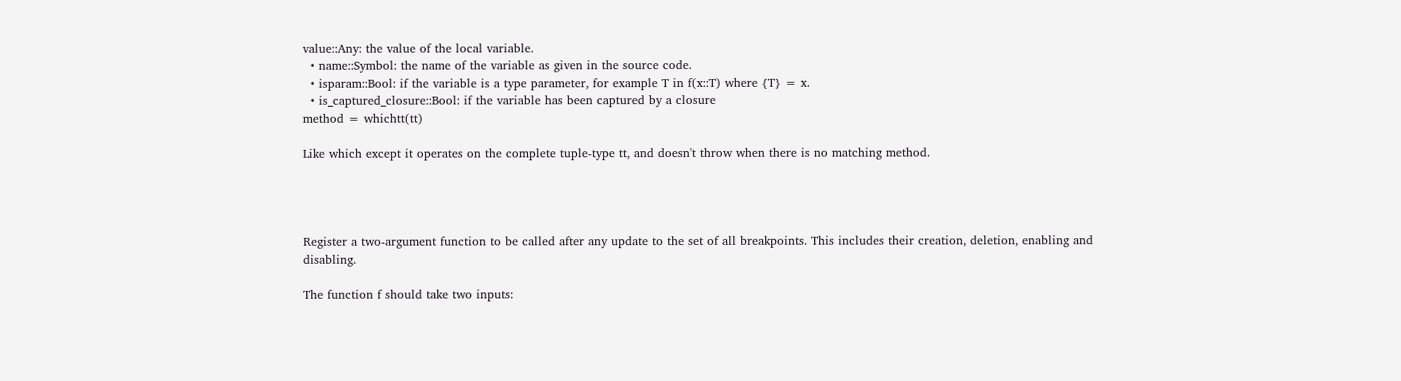value::Any: the value of the local variable.
  • name::Symbol: the name of the variable as given in the source code.
  • isparam::Bool: if the variable is a type parameter, for example T in f(x::T) where {T} = x.
  • is_captured_closure::Bool: if the variable has been captured by a closure
method = whichtt(tt)

Like which except it operates on the complete tuple-type tt, and doesn't throw when there is no matching method.




Register a two-argument function to be called after any update to the set of all breakpoints. This includes their creation, deletion, enabling and disabling.

The function f should take two inputs: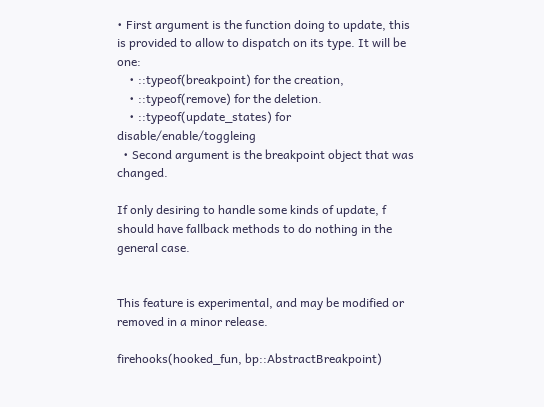• First argument is the function doing to update, this is provided to allow to dispatch on its type. It will be one:
    • ::typeof(breakpoint) for the creation,
    • ::typeof(remove) for the deletion.
    • ::typeof(update_states) for disable/enable/toggleing
  • Second argument is the breakpoint object that was changed.

If only desiring to handle some kinds of update, f should have fallback methods to do nothing in the general case.


This feature is experimental, and may be modified or removed in a minor release.

firehooks(hooked_fun, bp::AbstractBreakpoint)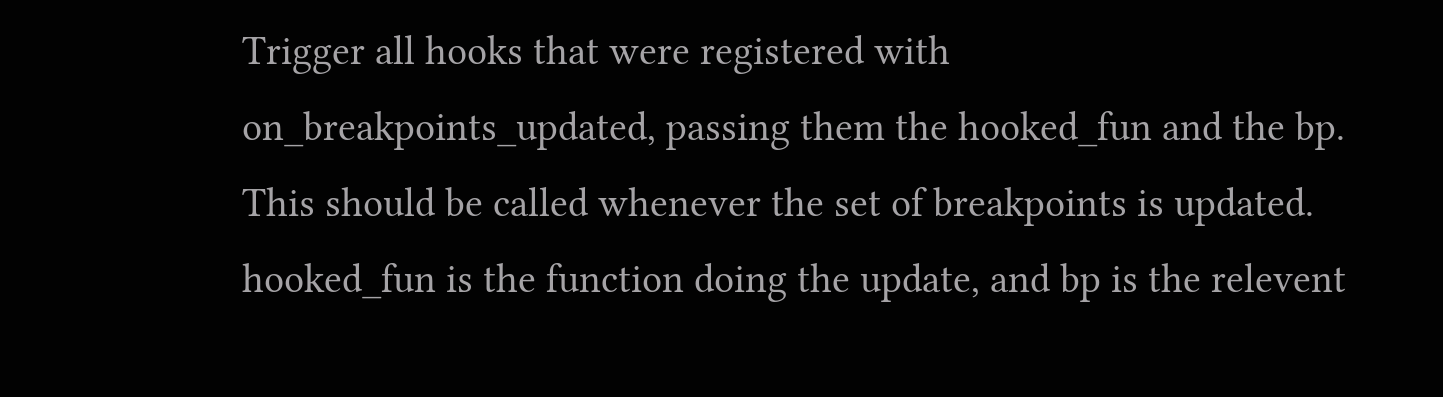Trigger all hooks that were registered with on_breakpoints_updated, passing them the hooked_fun and the bp. This should be called whenever the set of breakpoints is updated. hooked_fun is the function doing the update, and bp is the relevent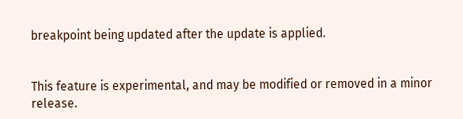breakpoint being updated after the update is applied.


This feature is experimental, and may be modified or removed in a minor release.